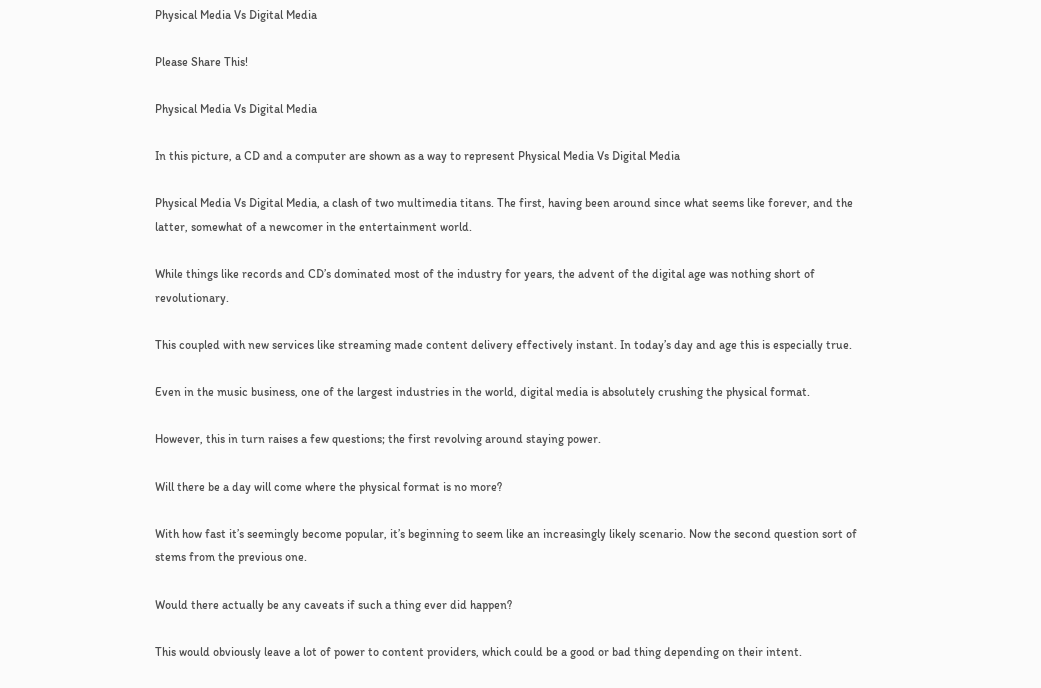Physical Media Vs Digital Media

Please Share This!

Physical Media Vs Digital Media

In this picture, a CD and a computer are shown as a way to represent Physical Media Vs Digital Media

Physical Media Vs Digital Media, a clash of two multimedia titans. The first, having been around since what seems like forever, and the latter, somewhat of a newcomer in the entertainment world.

While things like records and CD’s dominated most of the industry for years, the advent of the digital age was nothing short of revolutionary.

This coupled with new services like streaming made content delivery effectively instant. In today’s day and age this is especially true.

Even in the music business, one of the largest industries in the world, digital media is absolutely crushing the physical format.

However, this in turn raises a few questions; the first revolving around staying power.

Will there be a day will come where the physical format is no more?

With how fast it’s seemingly become popular, it’s beginning to seem like an increasingly likely scenario. Now the second question sort of stems from the previous one.

Would there actually be any caveats if such a thing ever did happen?

This would obviously leave a lot of power to content providers, which could be a good or bad thing depending on their intent.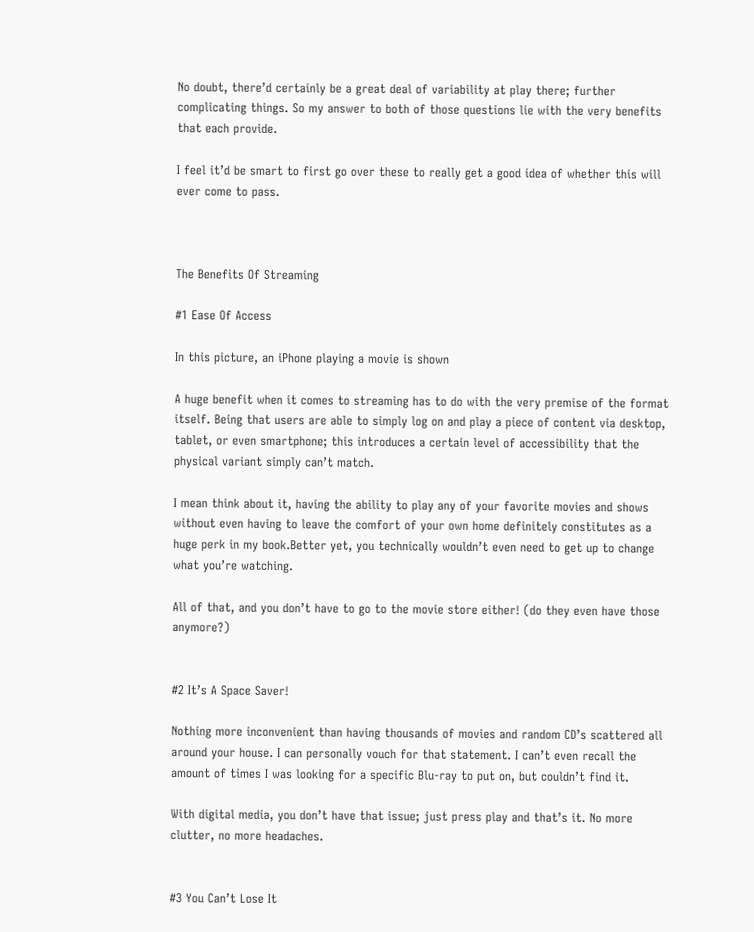No doubt, there’d certainly be a great deal of variability at play there; further complicating things. So my answer to both of those questions lie with the very benefits that each provide.

I feel it’d be smart to first go over these to really get a good idea of whether this will ever come to pass.



The Benefits Of Streaming

#1 Ease Of Access

In this picture, an iPhone playing a movie is shown

A huge benefit when it comes to streaming has to do with the very premise of the format itself. Being that users are able to simply log on and play a piece of content via desktop, tablet, or even smartphone; this introduces a certain level of accessibility that the physical variant simply can’t match.

I mean think about it, having the ability to play any of your favorite movies and shows without even having to leave the comfort of your own home definitely constitutes as a huge perk in my book.Better yet, you technically wouldn’t even need to get up to change what you’re watching.

All of that, and you don’t have to go to the movie store either! (do they even have those anymore?)


#2 It’s A Space Saver!

Nothing more inconvenient than having thousands of movies and random CD’s scattered all around your house. I can personally vouch for that statement. I can’t even recall the amount of times I was looking for a specific Blu-ray to put on, but couldn’t find it.

With digital media, you don’t have that issue; just press play and that’s it. No more clutter, no more headaches.


#3 You Can’t Lose It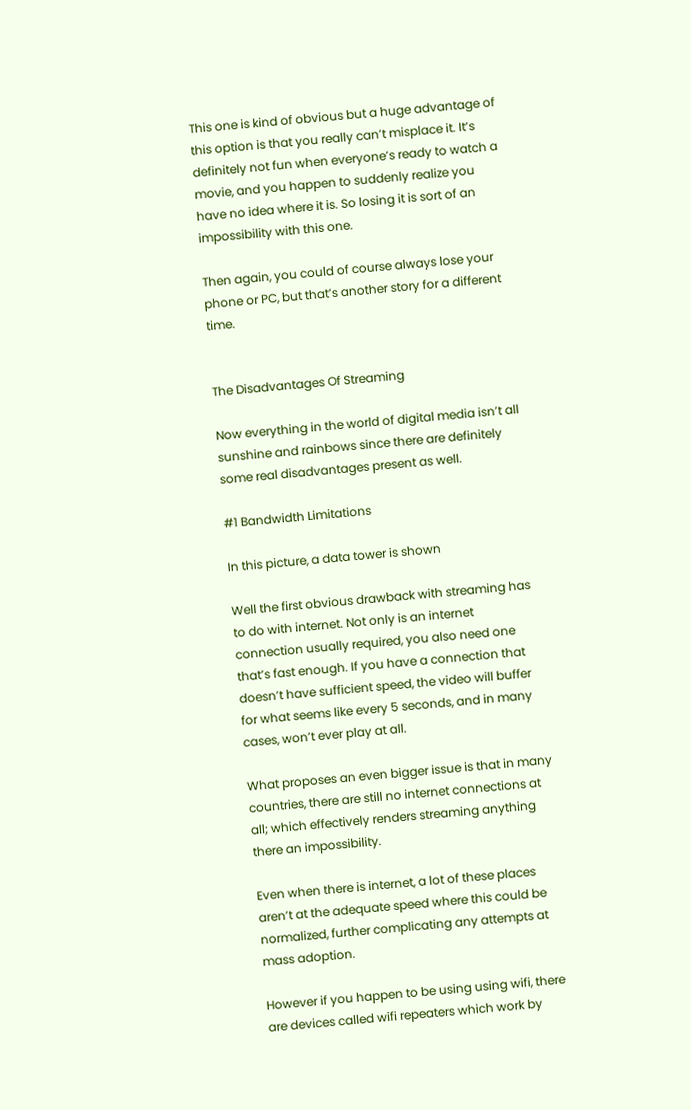This one is kind of obvious but a huge advantage of this option is that you really can’t misplace it. It’s definitely not fun when everyone’s ready to watch a movie, and you happen to suddenly realize you have no idea where it is. So losing it is sort of an impossibility with this one.

Then again, you could of course always lose your phone or PC, but that’s another story for a different time.


The Disadvantages Of Streaming

Now everything in the world of digital media isn’t all sunshine and rainbows since there are definitely some real disadvantages present as well.

#1 Bandwidth Limitations

In this picture, a data tower is shown

Well the first obvious drawback with streaming has to do with internet. Not only is an internet connection usually required, you also need one that’s fast enough. If you have a connection that doesn’t have sufficient speed, the video will buffer for what seems like every 5 seconds, and in many cases, won’t ever play at all.

What proposes an even bigger issue is that in many countries, there are still no internet connections at all; which effectively renders streaming anything there an impossibility.

Even when there is internet, a lot of these places aren’t at the adequate speed where this could be normalized, further complicating any attempts at mass adoption.

However if you happen to be using using wifi, there are devices called wifi repeaters which work by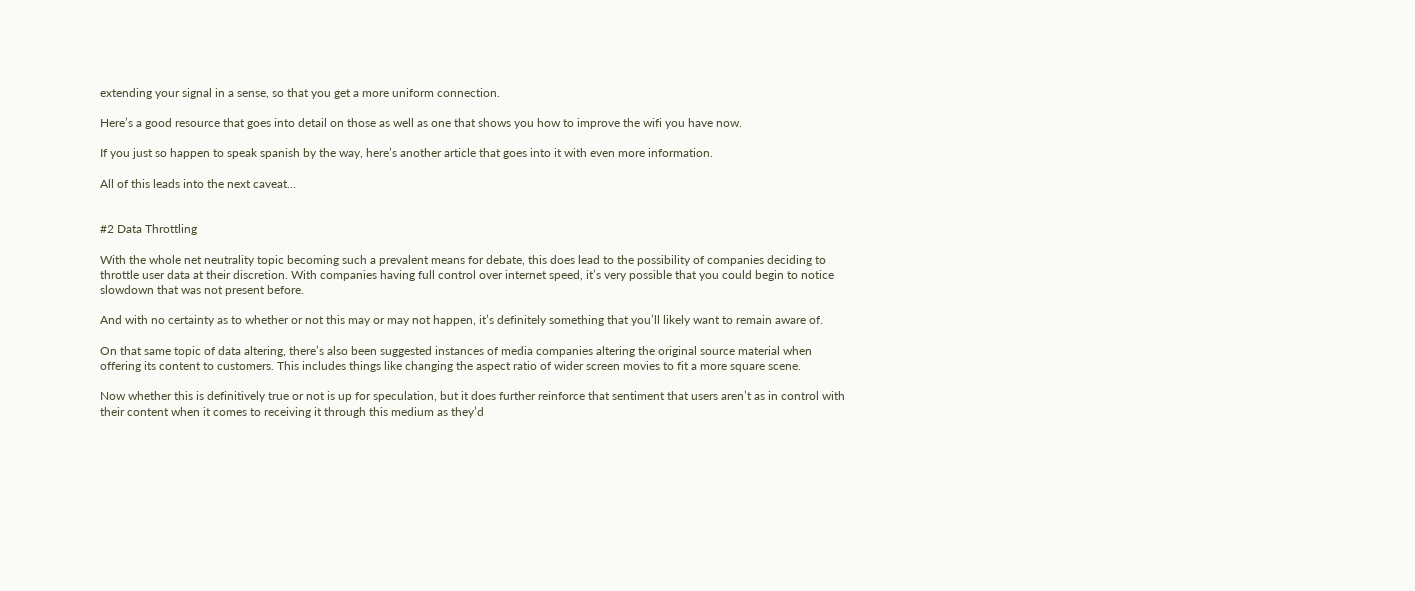extending your signal in a sense, so that you get a more uniform connection.

Here’s a good resource that goes into detail on those as well as one that shows you how to improve the wifi you have now.

If you just so happen to speak spanish by the way, here’s another article that goes into it with even more information.

All of this leads into the next caveat…


#2 Data Throttling

With the whole net neutrality topic becoming such a prevalent means for debate, this does lead to the possibility of companies deciding to throttle user data at their discretion. With companies having full control over internet speed, it’s very possible that you could begin to notice slowdown that was not present before.

And with no certainty as to whether or not this may or may not happen, it’s definitely something that you’ll likely want to remain aware of.

On that same topic of data altering, there’s also been suggested instances of media companies altering the original source material when offering its content to customers. This includes things like changing the aspect ratio of wider screen movies to fit a more square scene.

Now whether this is definitively true or not is up for speculation, but it does further reinforce that sentiment that users aren’t as in control with their content when it comes to receiving it through this medium as they’d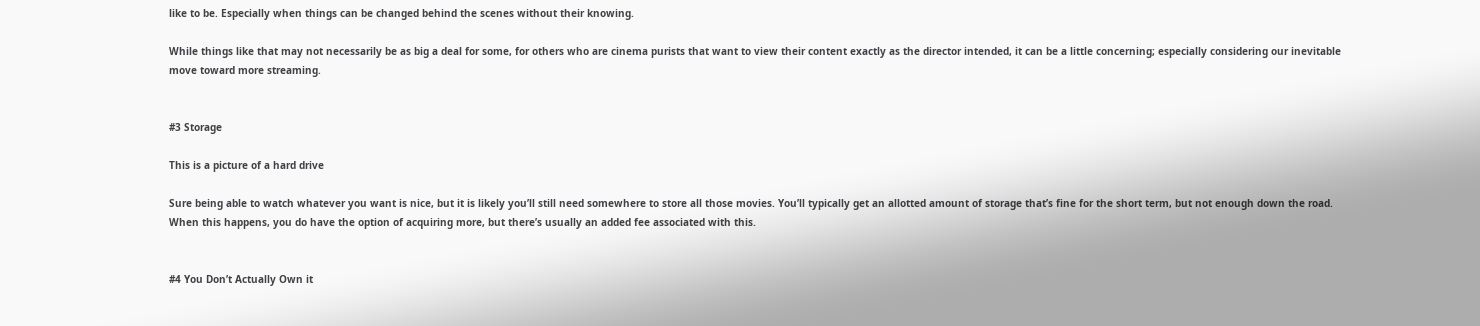like to be. Especially when things can be changed behind the scenes without their knowing.

While things like that may not necessarily be as big a deal for some, for others who are cinema purists that want to view their content exactly as the director intended, it can be a little concerning; especially considering our inevitable move toward more streaming.


#3 Storage

This is a picture of a hard drive

Sure being able to watch whatever you want is nice, but it is likely you’ll still need somewhere to store all those movies. You’ll typically get an allotted amount of storage that’s fine for the short term, but not enough down the road. When this happens, you do have the option of acquiring more, but there’s usually an added fee associated with this.


#4 You Don’t Actually Own it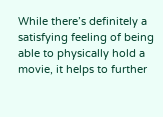While there’s definitely a satisfying feeling of being able to physically hold a movie, it helps to further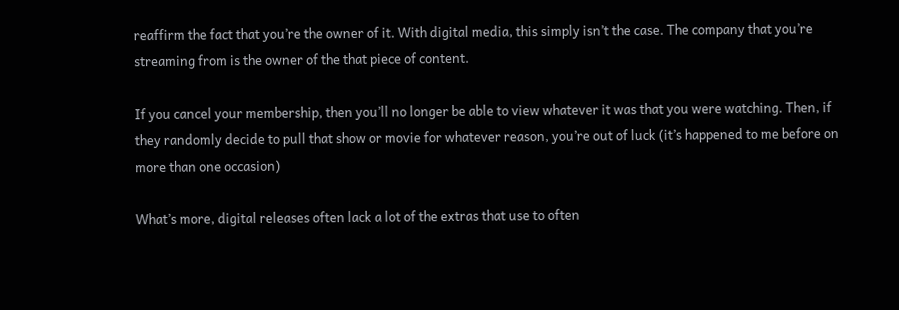reaffirm the fact that you’re the owner of it. With digital media, this simply isn’t the case. The company that you’re streaming from is the owner of the that piece of content.

If you cancel your membership, then you’ll no longer be able to view whatever it was that you were watching. Then, if they randomly decide to pull that show or movie for whatever reason, you’re out of luck (it’s happened to me before on more than one occasion)

What’s more, digital releases often lack a lot of the extras that use to often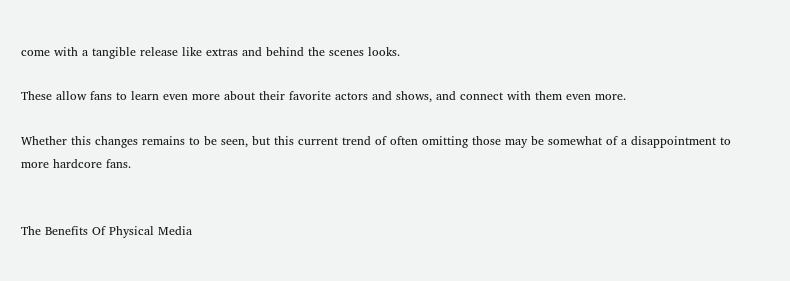come with a tangible release like extras and behind the scenes looks.

These allow fans to learn even more about their favorite actors and shows, and connect with them even more.

Whether this changes remains to be seen, but this current trend of often omitting those may be somewhat of a disappointment to more hardcore fans.


The Benefits Of Physical Media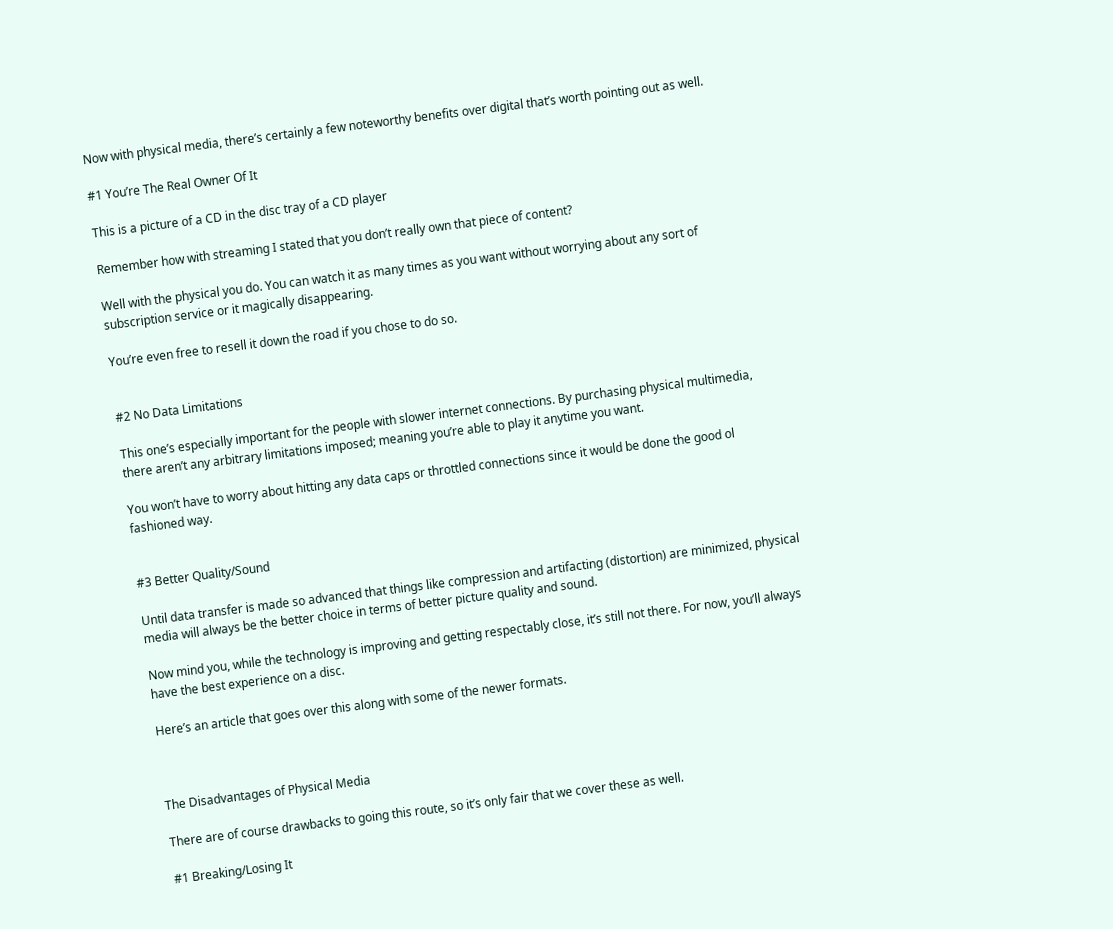Now with physical media, there’s certainly a few noteworthy benefits over digital that’s worth pointing out as well.

#1 You’re The Real Owner Of It

This is a picture of a CD in the disc tray of a CD player

Remember how with streaming I stated that you don’t really own that piece of content?

Well with the physical you do. You can watch it as many times as you want without worrying about any sort of subscription service or it magically disappearing.

You’re even free to resell it down the road if you chose to do so.


#2 No Data Limitations

This one’s especially important for the people with slower internet connections. By purchasing physical multimedia, there aren’t any arbitrary limitations imposed; meaning you’re able to play it anytime you want.

You won’t have to worry about hitting any data caps or throttled connections since it would be done the good ol fashioned way.


#3 Better Quality/Sound

Until data transfer is made so advanced that things like compression and artifacting (distortion) are minimized, physical media will always be the better choice in terms of better picture quality and sound.

Now mind you, while the technology is improving and getting respectably close, it’s still not there. For now, you’ll always have the best experience on a disc.

Here’s an article that goes over this along with some of the newer formats.



The Disadvantages of Physical Media

There are of course drawbacks to going this route, so it’s only fair that we cover these as well.

#1 Breaking/Losing It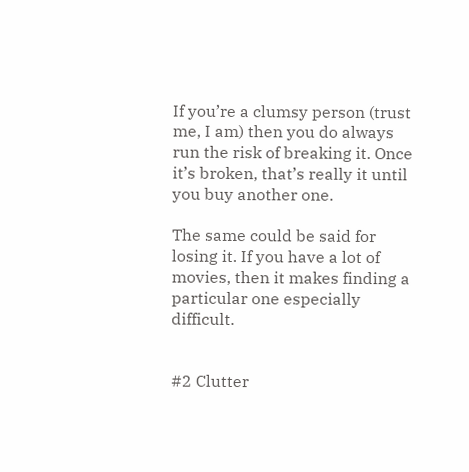If you’re a clumsy person (trust me, I am) then you do always run the risk of breaking it. Once it’s broken, that’s really it until you buy another one.

The same could be said for losing it. If you have a lot of movies, then it makes finding a particular one especially difficult.


#2 Clutter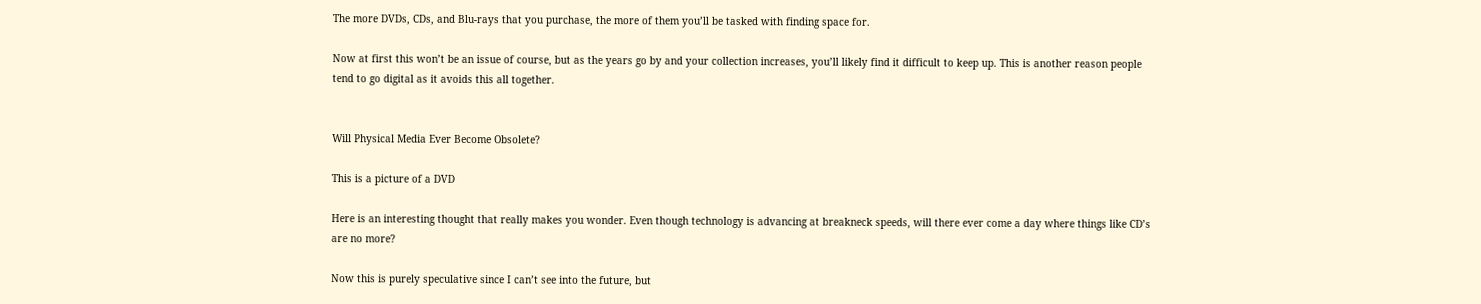The more DVDs, CDs, and Blu-rays that you purchase, the more of them you’ll be tasked with finding space for.

Now at first this won’t be an issue of course, but as the years go by and your collection increases, you’ll likely find it difficult to keep up. This is another reason people tend to go digital as it avoids this all together.


Will Physical Media Ever Become Obsolete?

This is a picture of a DVD

Here is an interesting thought that really makes you wonder. Even though technology is advancing at breakneck speeds, will there ever come a day where things like CD’s are no more?

Now this is purely speculative since I can’t see into the future, but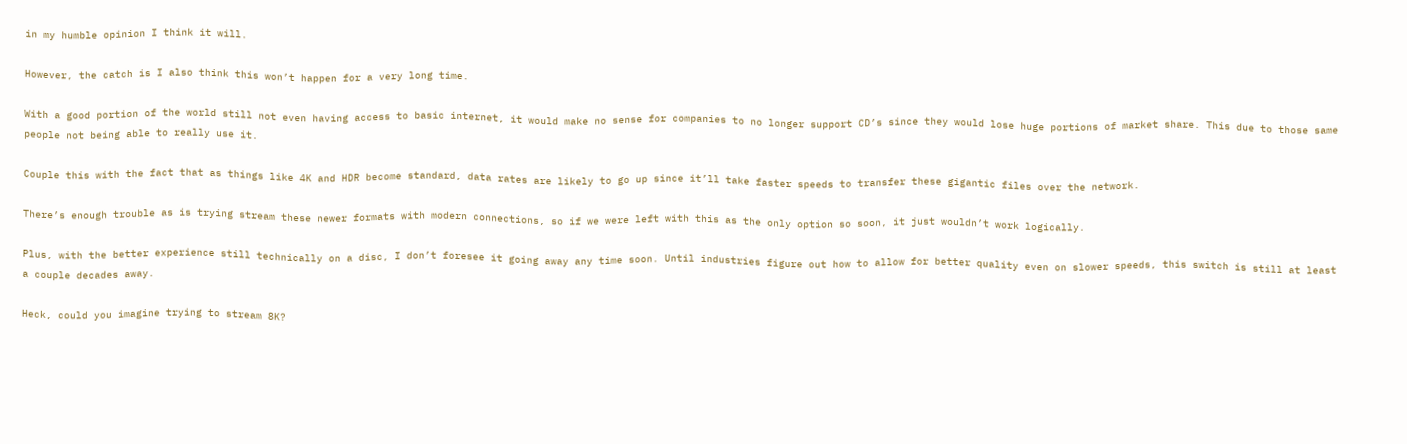in my humble opinion I think it will.

However, the catch is I also think this won’t happen for a very long time.

With a good portion of the world still not even having access to basic internet, it would make no sense for companies to no longer support CD’s since they would lose huge portions of market share. This due to those same people not being able to really use it.

Couple this with the fact that as things like 4K and HDR become standard, data rates are likely to go up since it’ll take faster speeds to transfer these gigantic files over the network.

There’s enough trouble as is trying stream these newer formats with modern connections, so if we were left with this as the only option so soon, it just wouldn’t work logically.

Plus, with the better experience still technically on a disc, I don’t foresee it going away any time soon. Until industries figure out how to allow for better quality even on slower speeds, this switch is still at least a couple decades away.

Heck, could you imagine trying to stream 8K?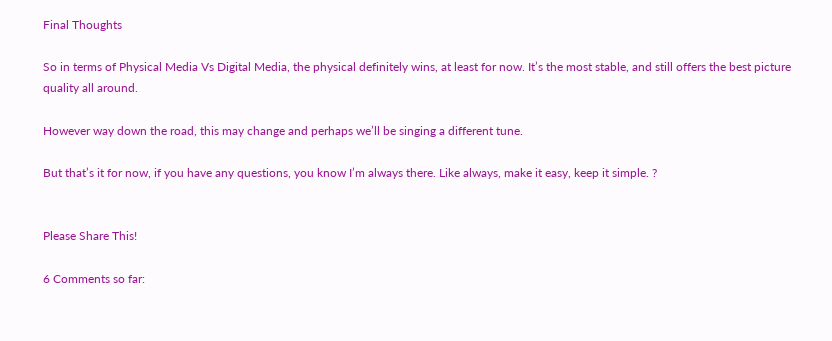Final Thoughts

So in terms of Physical Media Vs Digital Media, the physical definitely wins, at least for now. It’s the most stable, and still offers the best picture quality all around.

However way down the road, this may change and perhaps we’ll be singing a different tune.

But that’s it for now, if you have any questions, you know I’m always there. Like always, make it easy, keep it simple. ?


Please Share This!

6 Comments so far: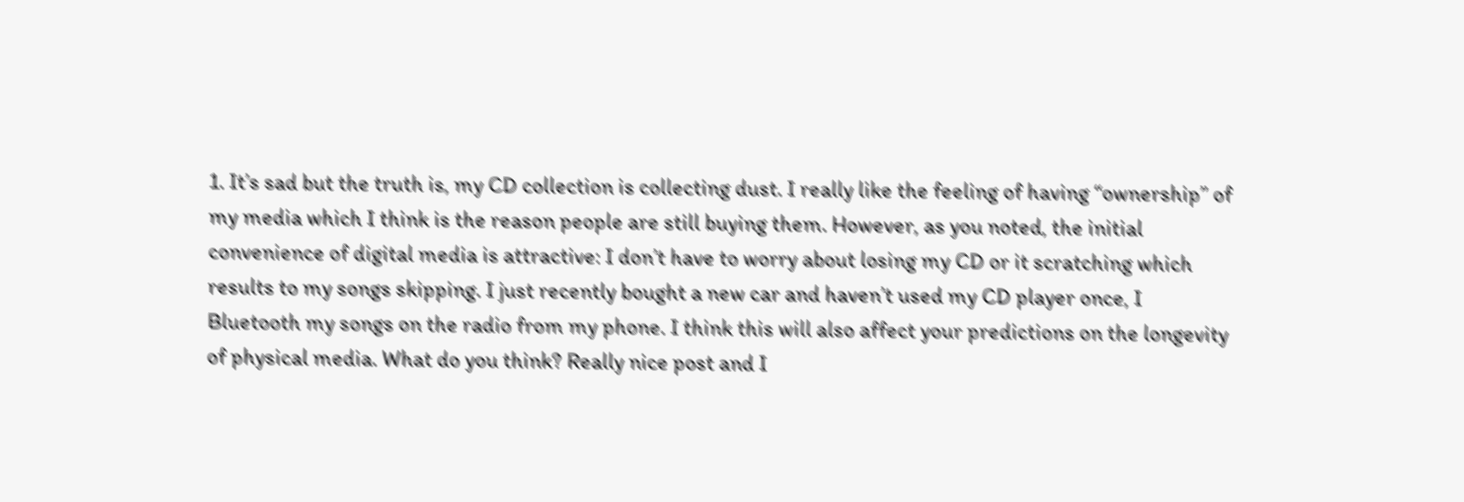1. It’s sad but the truth is, my CD collection is collecting dust. I really like the feeling of having “ownership” of my media which I think is the reason people are still buying them. However, as you noted, the initial convenience of digital media is attractive: I don’t have to worry about losing my CD or it scratching which results to my songs skipping. I just recently bought a new car and haven’t used my CD player once, I Bluetooth my songs on the radio from my phone. I think this will also affect your predictions on the longevity of physical media. What do you think? Really nice post and I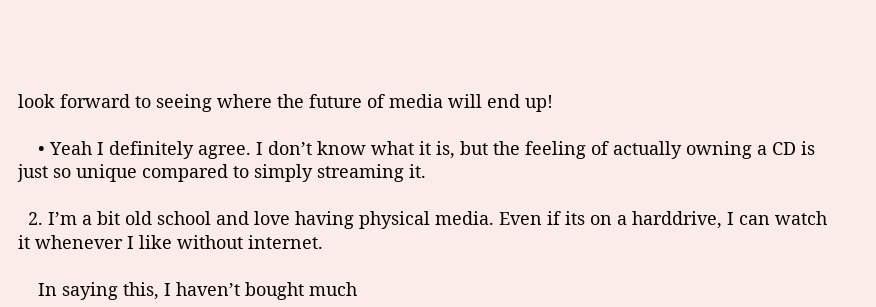look forward to seeing where the future of media will end up!

    • Yeah I definitely agree. I don’t know what it is, but the feeling of actually owning a CD is just so unique compared to simply streaming it.

  2. I’m a bit old school and love having physical media. Even if its on a harddrive, I can watch it whenever I like without internet.

    In saying this, I haven’t bought much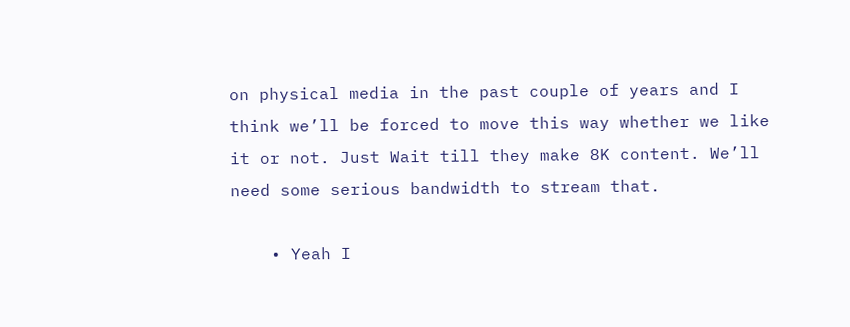on physical media in the past couple of years and I think we’ll be forced to move this way whether we like it or not. Just Wait till they make 8K content. We’ll need some serious bandwidth to stream that.

    • Yeah I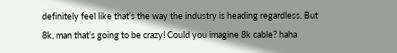definitely feel like that’s the way the industry is heading regardless. But 8k, man that’s going to be crazy! Could you imagine 8k cable? haha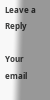Leave a Reply

Your email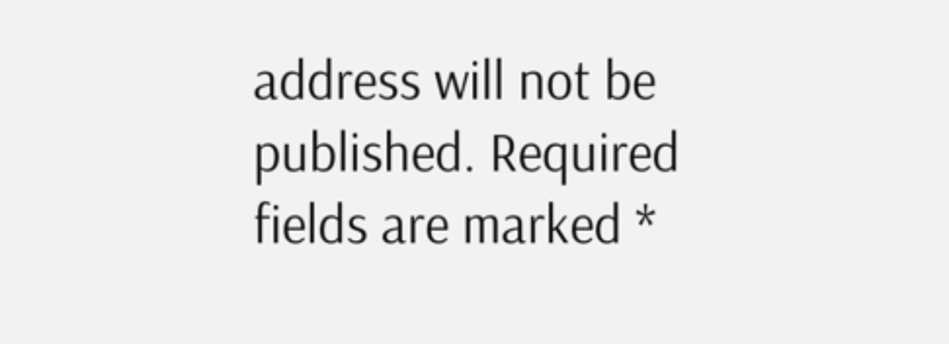address will not be published. Required fields are marked *